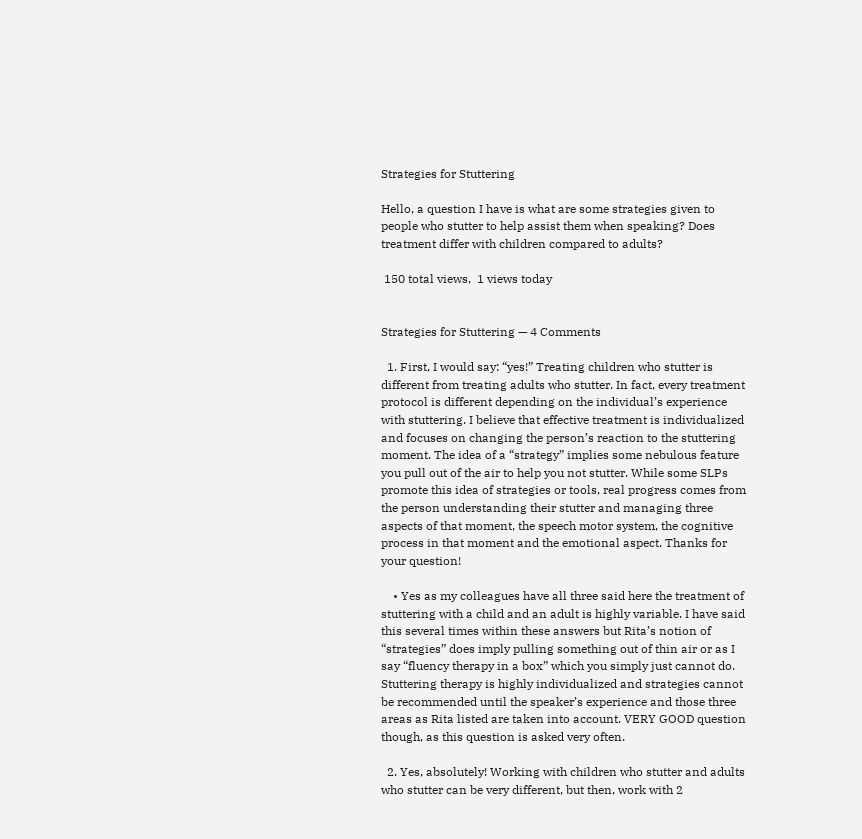Strategies for Stuttering

Hello, a question I have is what are some strategies given to people who stutter to help assist them when speaking? Does treatment differ with children compared to adults?

 150 total views,  1 views today


Strategies for Stuttering — 4 Comments

  1. First, I would say: “yes!” Treating children who stutter is different from treating adults who stutter. In fact, every treatment protocol is different depending on the individual’s experience with stuttering. I believe that effective treatment is individualized and focuses on changing the person’s reaction to the stuttering moment. The idea of a “strategy” implies some nebulous feature you pull out of the air to help you not stutter. While some SLPs promote this idea of strategies or tools, real progress comes from the person understanding their stutter and managing three aspects of that moment, the speech motor system, the cognitive process in that moment and the emotional aspect. Thanks for your question!

    • Yes as my colleagues have all three said here the treatment of stuttering with a child and an adult is highly variable. I have said this several times within these answers but Rita’s notion of “strategies” does imply pulling something out of thin air or as I say “fluency therapy in a box” which you simply just cannot do. Stuttering therapy is highly individualized and strategies cannot be recommended until the speaker’s experience and those three areas as Rita listed are taken into account. VERY GOOD question though, as this question is asked very often.

  2. Yes, absolutely! Working with children who stutter and adults who stutter can be very different, but then, work with 2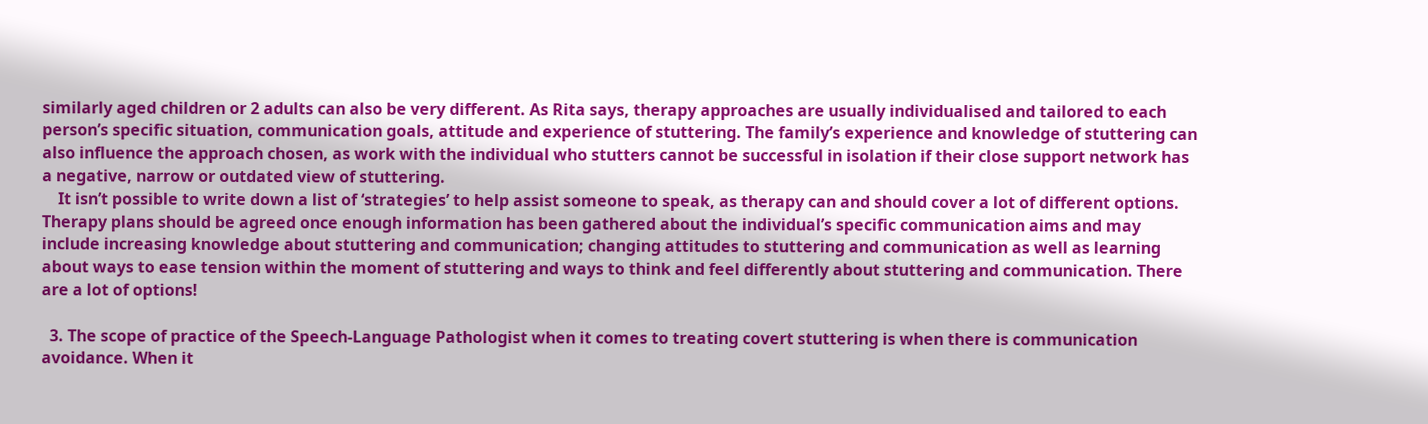similarly aged children or 2 adults can also be very different. As Rita says, therapy approaches are usually individualised and tailored to each person’s specific situation, communication goals, attitude and experience of stuttering. The family’s experience and knowledge of stuttering can also influence the approach chosen, as work with the individual who stutters cannot be successful in isolation if their close support network has a negative, narrow or outdated view of stuttering.
    It isn’t possible to write down a list of ‘strategies’ to help assist someone to speak, as therapy can and should cover a lot of different options. Therapy plans should be agreed once enough information has been gathered about the individual’s specific communication aims and may include increasing knowledge about stuttering and communication; changing attitudes to stuttering and communication as well as learning about ways to ease tension within the moment of stuttering and ways to think and feel differently about stuttering and communication. There are a lot of options!

  3. The scope of practice of the Speech-Language Pathologist when it comes to treating covert stuttering is when there is communication avoidance. When it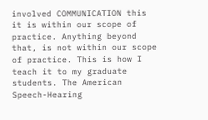involved COMMUNICATION this it is within our scope of practice. Anything beyond that, is not within our scope of practice. This is how I teach it to my graduate students. The American Speech-Hearing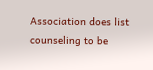Association does list counseling to be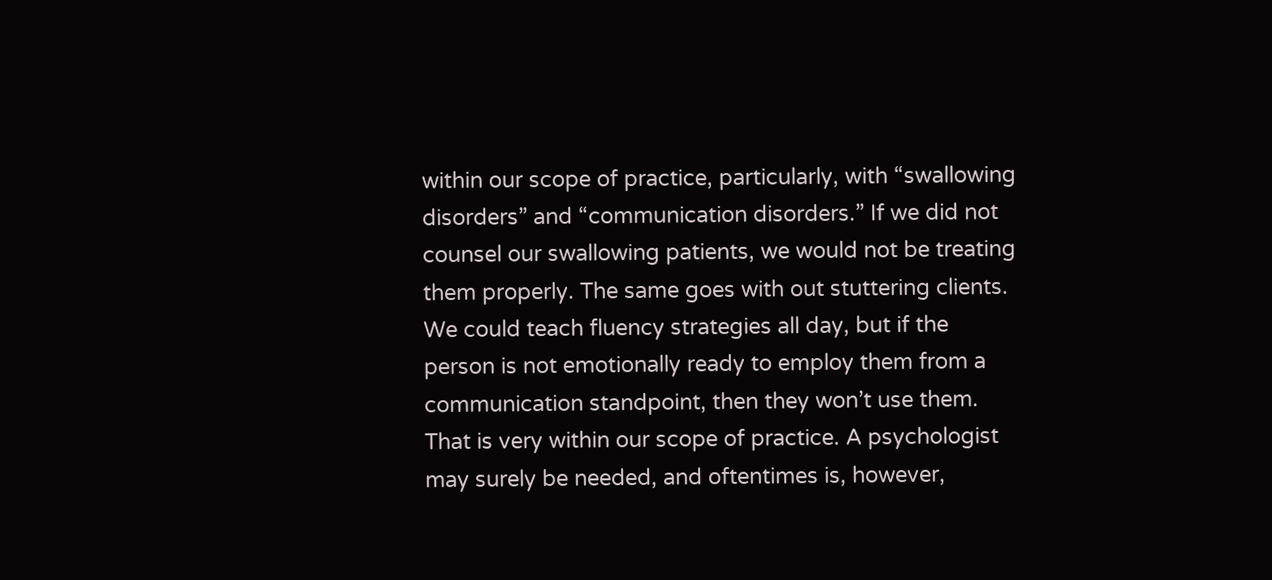within our scope of practice, particularly, with “swallowing disorders” and “communication disorders.” If we did not counsel our swallowing patients, we would not be treating them properly. The same goes with out stuttering clients. We could teach fluency strategies all day, but if the person is not emotionally ready to employ them from a communication standpoint, then they won’t use them. That is very within our scope of practice. A psychologist may surely be needed, and oftentimes is, however,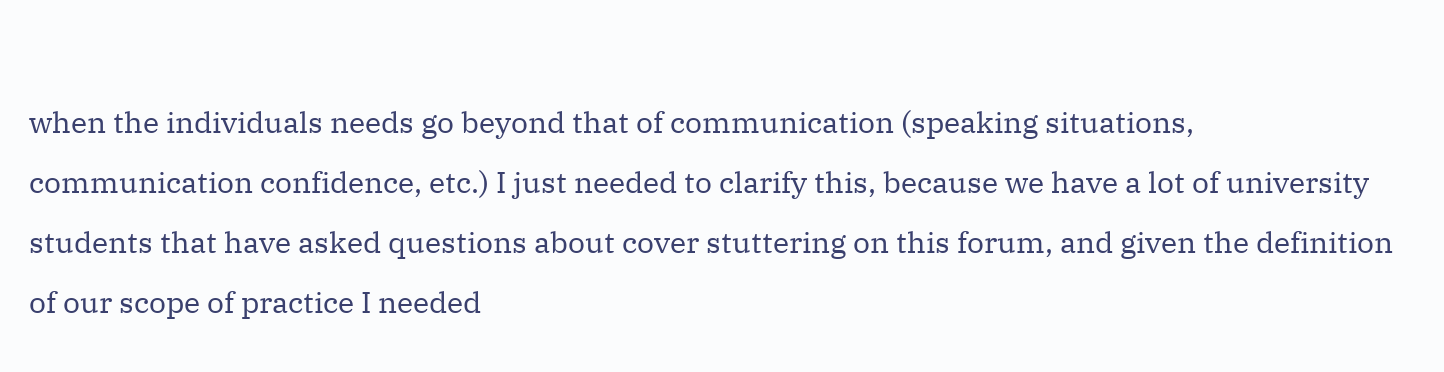when the individuals needs go beyond that of communication (speaking situations, communication confidence, etc.) I just needed to clarify this, because we have a lot of university students that have asked questions about cover stuttering on this forum, and given the definition of our scope of practice I needed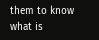them to know what is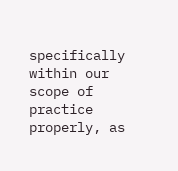specifically within our scope of practice properly, as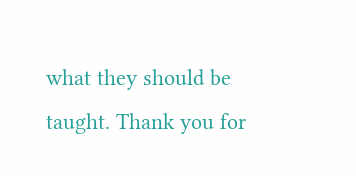what they should be taught. Thank you for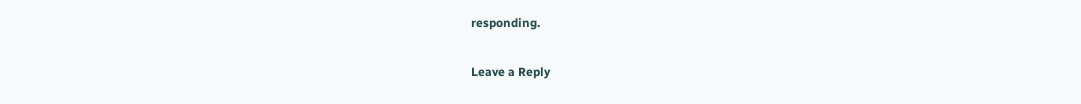responding.

Leave a Reply